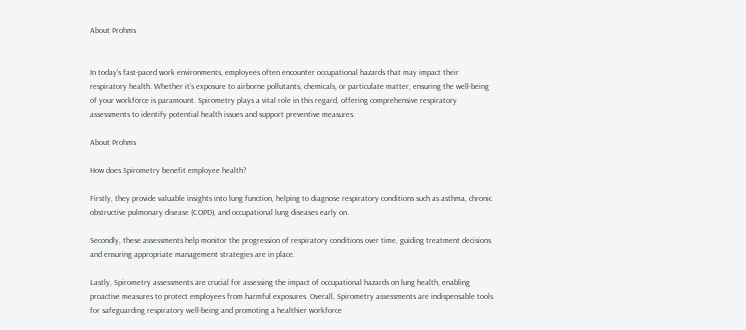About Prohms


In today’s fast-paced work environments, employees often encounter occupational hazards that may impact their respiratory health. Whether it’s exposure to airborne pollutants, chemicals, or particulate matter, ensuring the well-being of your workforce is paramount. Spirometry plays a vital role in this regard, offering comprehensive respiratory assessments to identify potential health issues and support preventive measures.

About Prohms

How does Spirometry benefit employee health?

Firstly, they provide valuable insights into lung function, helping to diagnose respiratory conditions such as asthma, chronic obstructive pulmonary disease (COPD), and occupational lung diseases early on.

Secondly, these assessments help monitor the progression of respiratory conditions over time, guiding treatment decisions and ensuring appropriate management strategies are in place.

Lastly, Spirometry assessments are crucial for assessing the impact of occupational hazards on lung health, enabling proactive measures to protect employees from harmful exposures. Overall, Spirometry assessments are indispensable tools for safeguarding respiratory well-being and promoting a healthier workforce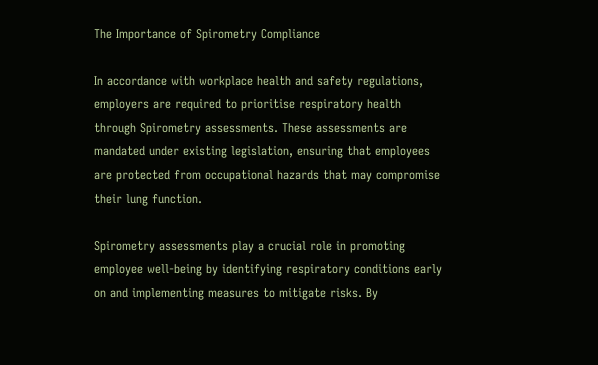The Importance of Spirometry Compliance

In accordance with workplace health and safety regulations, employers are required to prioritise respiratory health through Spirometry assessments. These assessments are mandated under existing legislation, ensuring that employees are protected from occupational hazards that may compromise their lung function.

Spirometry assessments play a crucial role in promoting employee well-being by identifying respiratory conditions early on and implementing measures to mitigate risks. By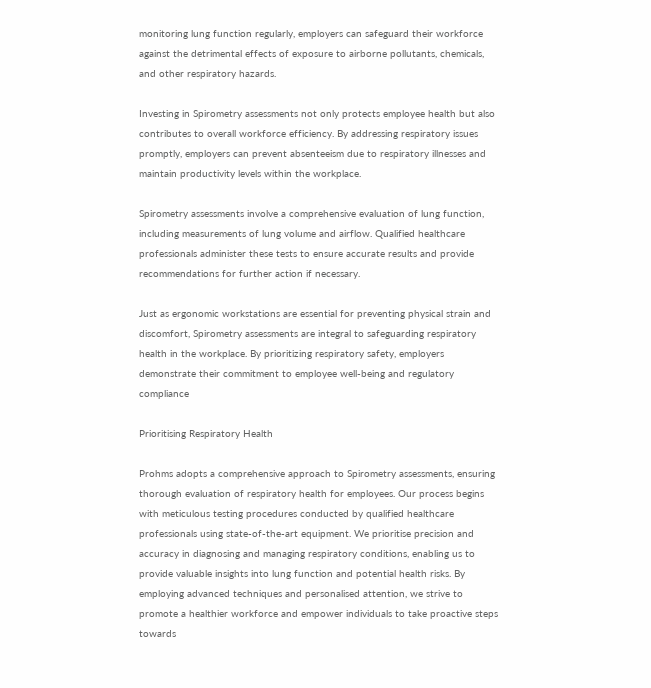monitoring lung function regularly, employers can safeguard their workforce against the detrimental effects of exposure to airborne pollutants, chemicals, and other respiratory hazards.

Investing in Spirometry assessments not only protects employee health but also contributes to overall workforce efficiency. By addressing respiratory issues promptly, employers can prevent absenteeism due to respiratory illnesses and maintain productivity levels within the workplace.

Spirometry assessments involve a comprehensive evaluation of lung function, including measurements of lung volume and airflow. Qualified healthcare professionals administer these tests to ensure accurate results and provide recommendations for further action if necessary.

Just as ergonomic workstations are essential for preventing physical strain and discomfort, Spirometry assessments are integral to safeguarding respiratory health in the workplace. By prioritizing respiratory safety, employers demonstrate their commitment to employee well-being and regulatory compliance

Prioritising Respiratory Health

Prohms adopts a comprehensive approach to Spirometry assessments, ensuring thorough evaluation of respiratory health for employees. Our process begins with meticulous testing procedures conducted by qualified healthcare professionals using state-of-the-art equipment. We prioritise precision and accuracy in diagnosing and managing respiratory conditions, enabling us to provide valuable insights into lung function and potential health risks. By employing advanced techniques and personalised attention, we strive to promote a healthier workforce and empower individuals to take proactive steps towards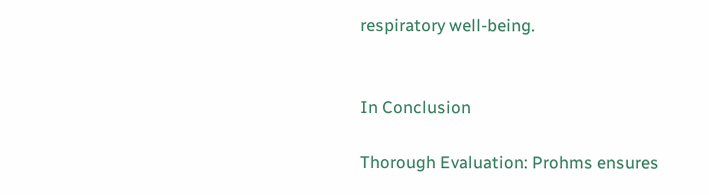respiratory well-being.


In Conclusion

Thorough Evaluation: Prohms ensures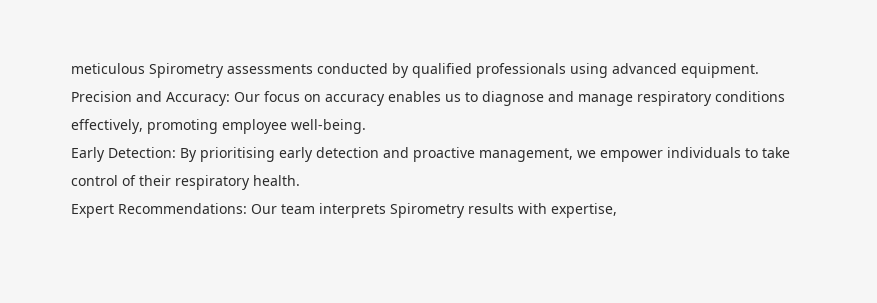meticulous Spirometry assessments conducted by qualified professionals using advanced equipment.
Precision and Accuracy: Our focus on accuracy enables us to diagnose and manage respiratory conditions effectively, promoting employee well-being.
Early Detection: By prioritising early detection and proactive management, we empower individuals to take control of their respiratory health.
Expert Recommendations: Our team interprets Spirometry results with expertise,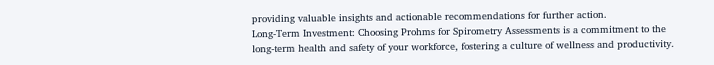providing valuable insights and actionable recommendations for further action.
Long-Term Investment: Choosing Prohms for Spirometry Assessments is a commitment to the long-term health and safety of your workforce, fostering a culture of wellness and productivity.